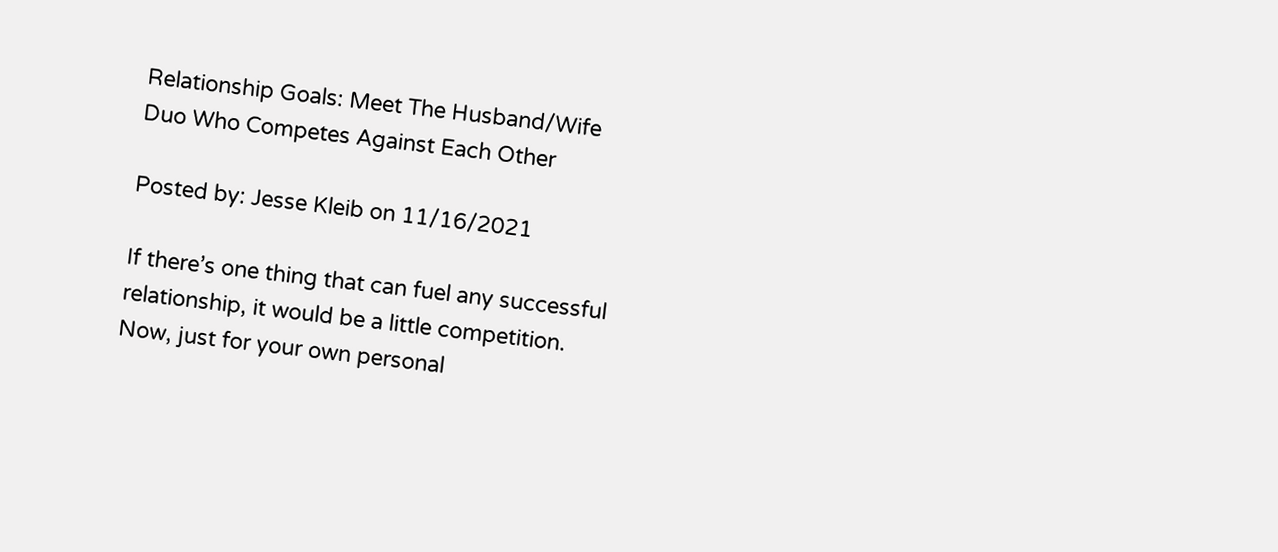Relationship Goals: Meet The Husband/Wife Duo Who Competes Against Each Other

Posted by: Jesse Kleib on 11/16/2021

If there’s one thing that can fuel any successful relationship, it would be a little competition. Now, just for your own personal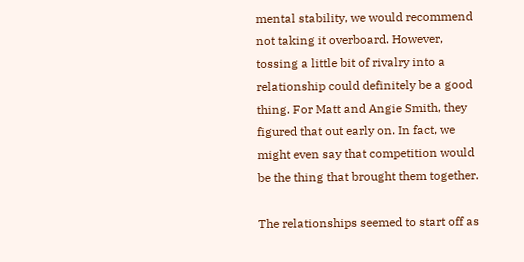mental stability, we would recommend not taking it overboard. However, tossing a little bit of rivalry into a relationship could definitely be a good thing. For Matt and Angie Smith, they figured that out early on. In fact, we might even say that competition would be the thing that brought them together.

The relationships seemed to start off as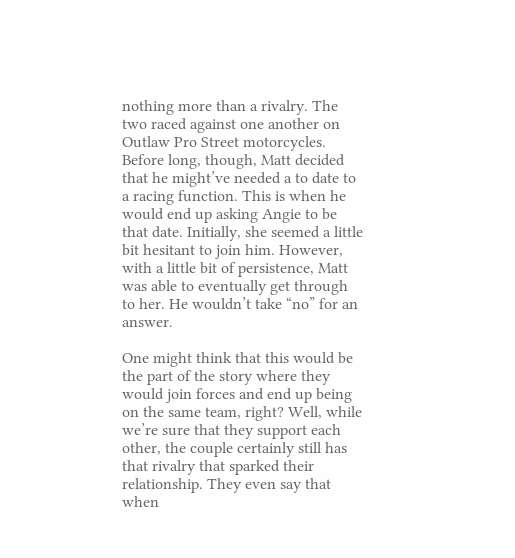nothing more than a rivalry. The two raced against one another on Outlaw Pro Street motorcycles. Before long, though, Matt decided that he might’ve needed a to date to a racing function. This is when he would end up asking Angie to be that date. Initially, she seemed a little bit hesitant to join him. However, with a little bit of persistence, Matt was able to eventually get through to her. He wouldn’t take “no” for an answer.

One might think that this would be the part of the story where they would join forces and end up being on the same team, right? Well, while we’re sure that they support each other, the couple certainly still has that rivalry that sparked their relationship. They even say that when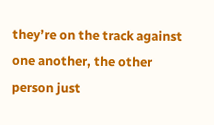they’re on the track against one another, the other person just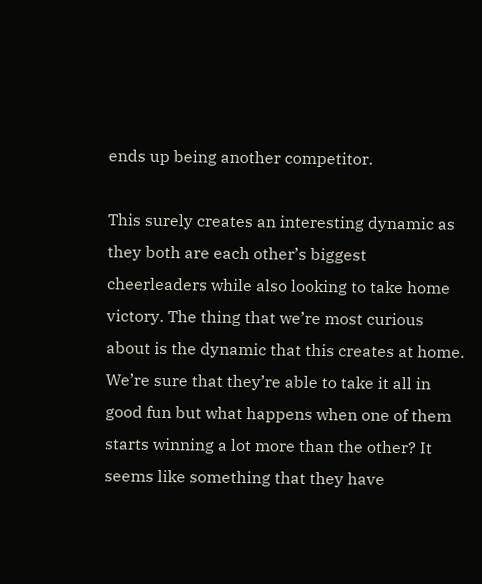ends up being another competitor.

This surely creates an interesting dynamic as they both are each other’s biggest cheerleaders while also looking to take home victory. The thing that we’re most curious about is the dynamic that this creates at home. We’re sure that they’re able to take it all in good fun but what happens when one of them starts winning a lot more than the other? It seems like something that they have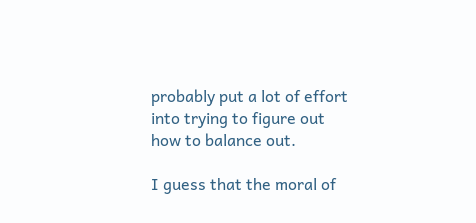probably put a lot of effort into trying to figure out how to balance out.

I guess that the moral of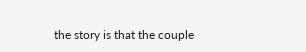the story is that the couple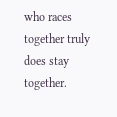who races together truly does stay together.